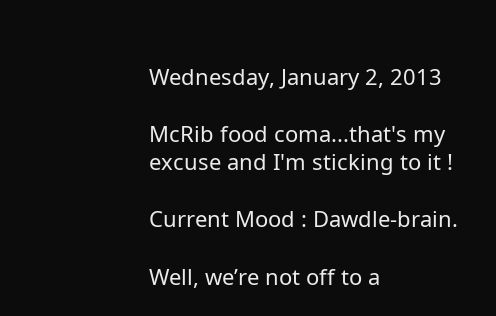Wednesday, January 2, 2013

McRib food coma...that's my excuse and I'm sticking to it !

Current Mood : Dawdle-brain.

Well, we’re not off to a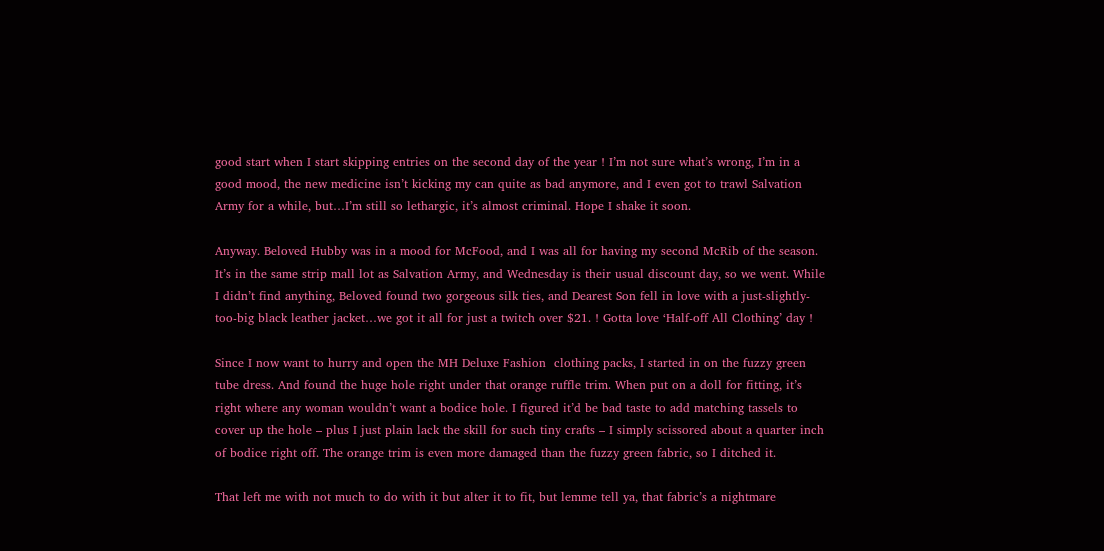good start when I start skipping entries on the second day of the year ! I’m not sure what’s wrong, I’m in a good mood, the new medicine isn’t kicking my can quite as bad anymore, and I even got to trawl Salvation Army for a while, but…I’m still so lethargic, it’s almost criminal. Hope I shake it soon.

Anyway. Beloved Hubby was in a mood for McFood, and I was all for having my second McRib of the season. It’s in the same strip mall lot as Salvation Army, and Wednesday is their usual discount day, so we went. While I didn’t find anything, Beloved found two gorgeous silk ties, and Dearest Son fell in love with a just-slightly-too-big black leather jacket…we got it all for just a twitch over $21. ! Gotta love ‘Half-off All Clothing’ day !

Since I now want to hurry and open the MH Deluxe Fashion  clothing packs, I started in on the fuzzy green tube dress. And found the huge hole right under that orange ruffle trim. When put on a doll for fitting, it’s right where any woman wouldn’t want a bodice hole. I figured it’d be bad taste to add matching tassels to cover up the hole – plus I just plain lack the skill for such tiny crafts – I simply scissored about a quarter inch of bodice right off. The orange trim is even more damaged than the fuzzy green fabric, so I ditched it.

That left me with not much to do with it but alter it to fit, but lemme tell ya, that fabric’s a nightmare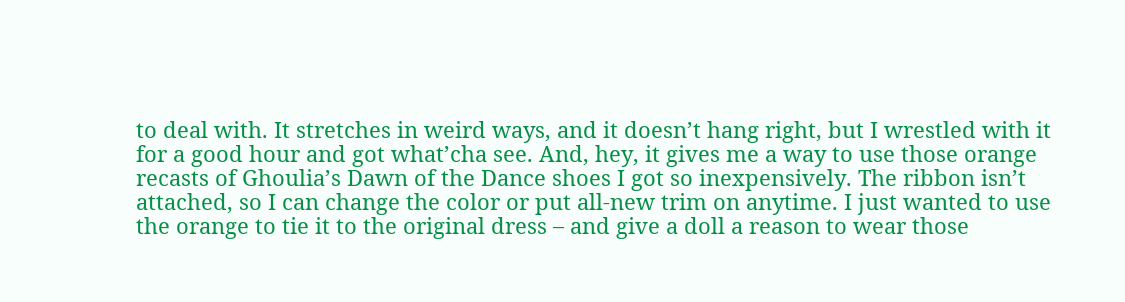to deal with. It stretches in weird ways, and it doesn’t hang right, but I wrestled with it for a good hour and got what’cha see. And, hey, it gives me a way to use those orange recasts of Ghoulia’s Dawn of the Dance shoes I got so inexpensively. The ribbon isn’t attached, so I can change the color or put all-new trim on anytime. I just wanted to use the orange to tie it to the original dress – and give a doll a reason to wear those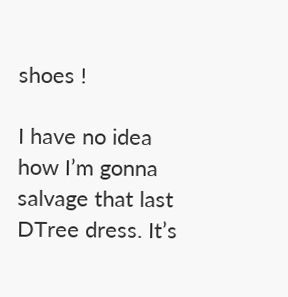shoes !

I have no idea how I’m gonna salvage that last DTree dress. It’s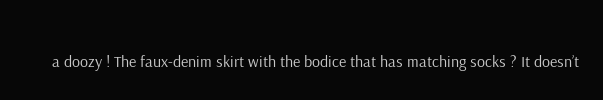a doozy ! The faux-denim skirt with the bodice that has matching socks ? It doesn’t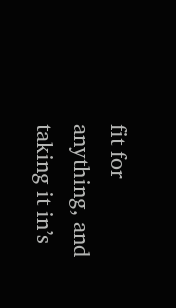fit for anything, and taking it in’s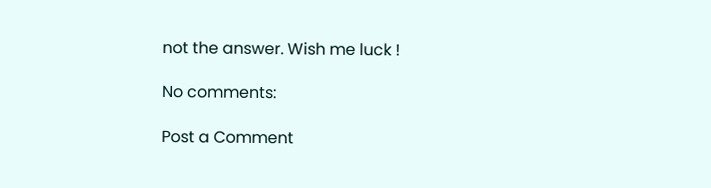not the answer. Wish me luck !

No comments:

Post a Comment